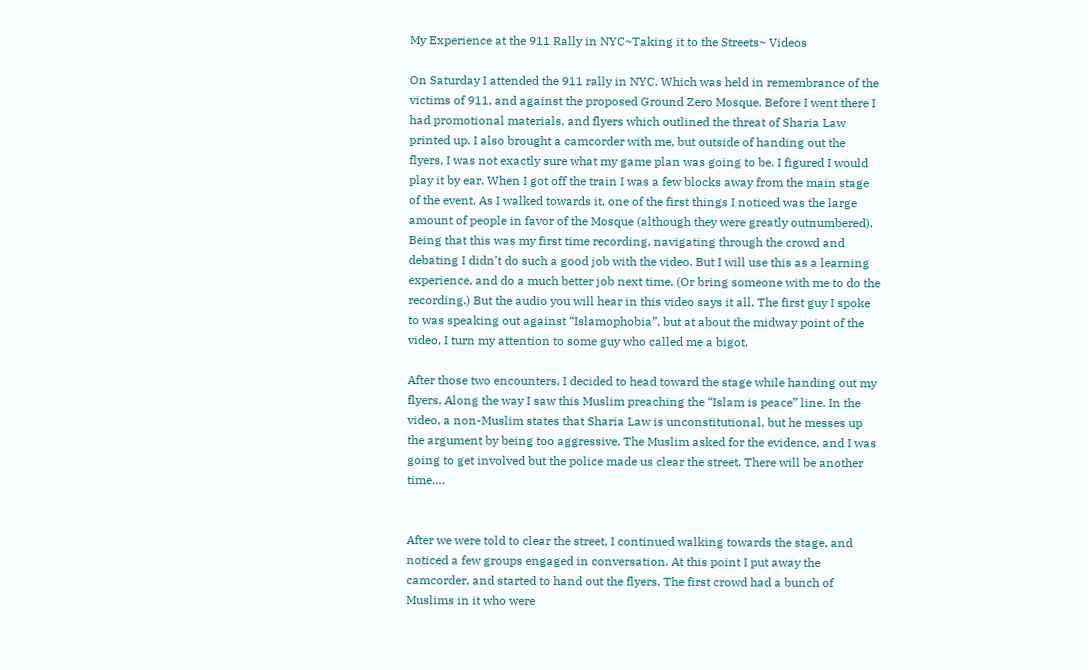My Experience at the 911 Rally in NYC~Taking it to the Streets~ Videos

On Saturday I attended the 911 rally in NYC. Which was held in remembrance of the victims of 911, and against the proposed Ground Zero Mosque. Before I went there I had promotional materials, and flyers which outlined the threat of Sharia Law printed up. I also brought a camcorder with me, but outside of handing out the flyers, I was not exactly sure what my game plan was going to be. I figured I would play it by ear. When I got off the train I was a few blocks away from the main stage of the event. As I walked towards it, one of the first things I noticed was the large amount of people in favor of the Mosque (although they were greatly outnumbered). Being that this was my first time recording, navigating through the crowd and debating I didn’t do such a good job with the video. But I will use this as a learning experience, and do a much better job next time. (Or bring someone with me to do the recording.) But the audio you will hear in this video says it all. The first guy I spoke to was speaking out against “Islamophobia”, but at about the midway point of the video, I turn my attention to some guy who called me a bigot.

After those two encounters, I decided to head toward the stage while handing out my flyers. Along the way I saw this Muslim preaching the “Islam is peace” line. In the video, a non-Muslim states that Sharia Law is unconstitutional, but he messes up the argument by being too aggressive. The Muslim asked for the evidence, and I was going to get involved but the police made us clear the street. There will be another time….


After we were told to clear the street, I continued walking towards the stage, and noticed a few groups engaged in conversation. At this point I put away the camcorder, and started to hand out the flyers. The first crowd had a bunch of Muslims in it who were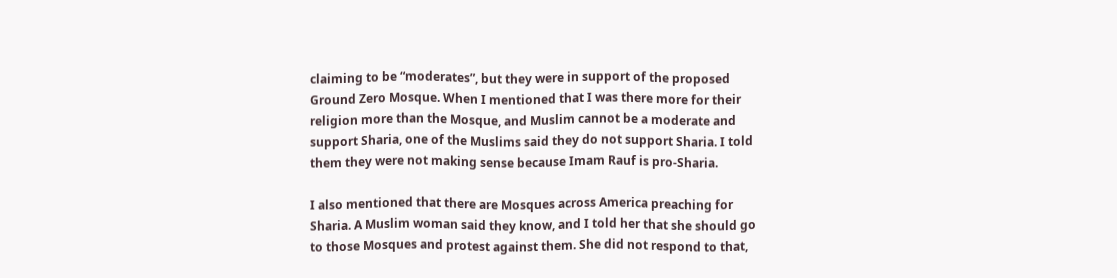claiming to be “moderates”, but they were in support of the proposed Ground Zero Mosque. When I mentioned that I was there more for their religion more than the Mosque, and Muslim cannot be a moderate and support Sharia, one of the Muslims said they do not support Sharia. I told them they were not making sense because Imam Rauf is pro-Sharia.

I also mentioned that there are Mosques across America preaching for Sharia. A Muslim woman said they know, and I told her that she should go to those Mosques and protest against them. She did not respond to that,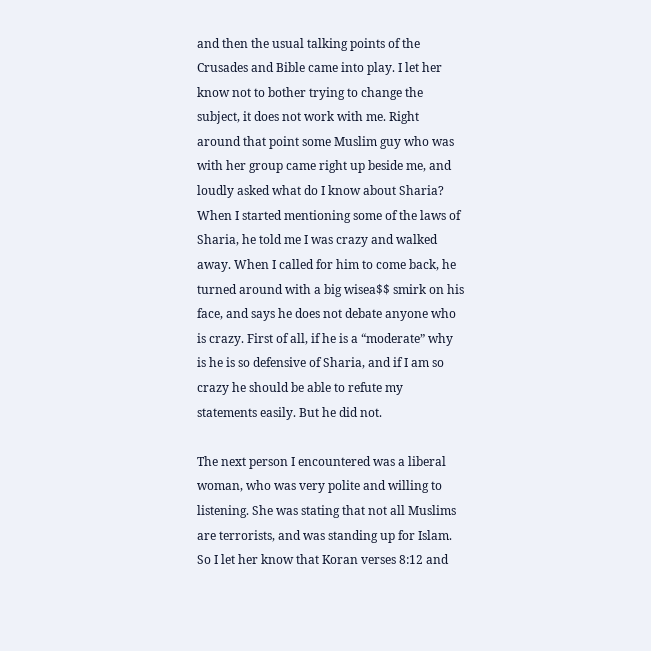and then the usual talking points of the Crusades and Bible came into play. I let her know not to bother trying to change the subject, it does not work with me. Right around that point some Muslim guy who was with her group came right up beside me, and loudly asked what do I know about Sharia? When I started mentioning some of the laws of Sharia, he told me I was crazy and walked away. When I called for him to come back, he turned around with a big wisea$$ smirk on his face, and says he does not debate anyone who is crazy. First of all, if he is a “moderate” why is he is so defensive of Sharia, and if I am so crazy he should be able to refute my statements easily. But he did not.

The next person I encountered was a liberal woman, who was very polite and willing to listening. She was stating that not all Muslims are terrorists, and was standing up for Islam. So I let her know that Koran verses 8:12 and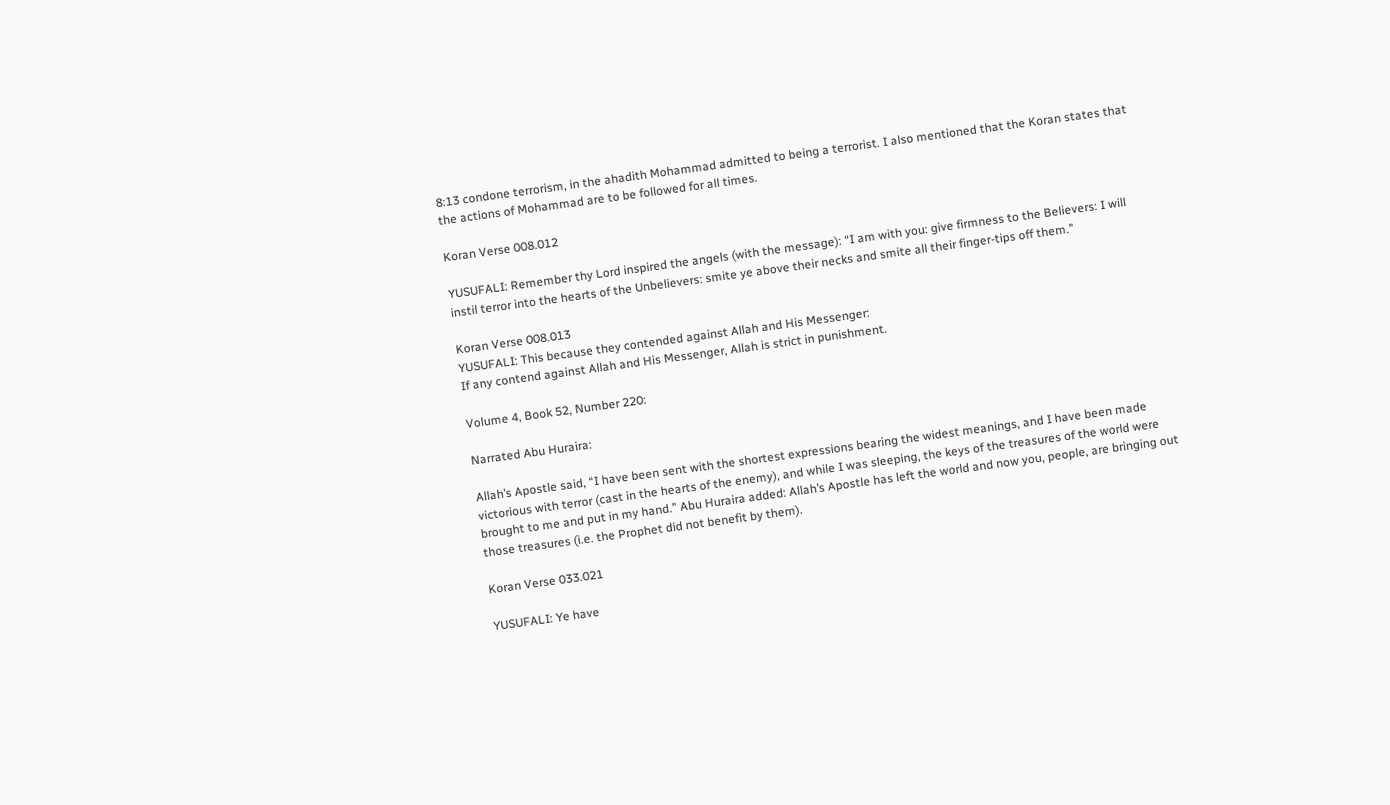8:13 condone terrorism, in the ahadith Mohammad admitted to being a terrorist. I also mentioned that the Koran states that the actions of Mohammad are to be followed for all times.

Koran Verse 008.012

YUSUFALI: Remember thy Lord inspired the angels (with the message): “I am with you: give firmness to the Believers: I will instil terror into the hearts of the Unbelievers: smite ye above their necks and smite all their finger-tips off them.”

Koran Verse 008.013
YUSUFALI: This because they contended against Allah and His Messenger:
If any contend against Allah and His Messenger, Allah is strict in punishment.

Volume 4, Book 52, Number 220:

Narrated Abu Huraira:

Allah’s Apostle said, “I have been sent with the shortest expressions bearing the widest meanings, and I have been made victorious with terror (cast in the hearts of the enemy), and while I was sleeping, the keys of the treasures of the world were brought to me and put in my hand.” Abu Huraira added: Allah’s Apostle has left the world and now you, people, are bringing out those treasures (i.e. the Prophet did not benefit by them).

Koran Verse 033.021

YUSUFALI: Ye have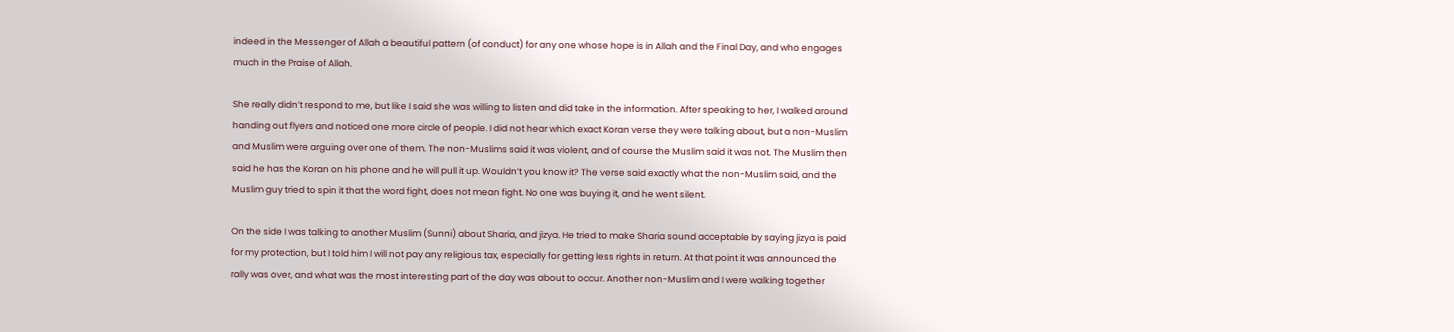indeed in the Messenger of Allah a beautiful pattern (of conduct) for any one whose hope is in Allah and the Final Day, and who engages much in the Praise of Allah.

She really didn’t respond to me, but like I said she was willing to listen and did take in the information. After speaking to her, I walked around handing out flyers and noticed one more circle of people. I did not hear which exact Koran verse they were talking about, but a non-Muslim and Muslim were arguing over one of them. The non-Muslims said it was violent, and of course the Muslim said it was not. The Muslim then said he has the Koran on his phone and he will pull it up. Wouldn’t you know it? The verse said exactly what the non-Muslim said, and the Muslim guy tried to spin it that the word fight, does not mean fight. No one was buying it, and he went silent.

On the side I was talking to another Muslim (Sunni) about Sharia, and jizya. He tried to make Sharia sound acceptable by saying jizya is paid for my protection, but I told him I will not pay any religious tax, especially for getting less rights in return. At that point it was announced the rally was over, and what was the most interesting part of the day was about to occur. Another non-Muslim and I were walking together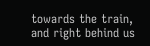towards the train, and right behind us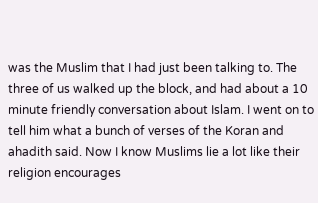was the Muslim that I had just been talking to. The three of us walked up the block, and had about a 10 minute friendly conversation about Islam. I went on to tell him what a bunch of verses of the Koran and ahadith said. Now I know Muslims lie a lot like their religion encourages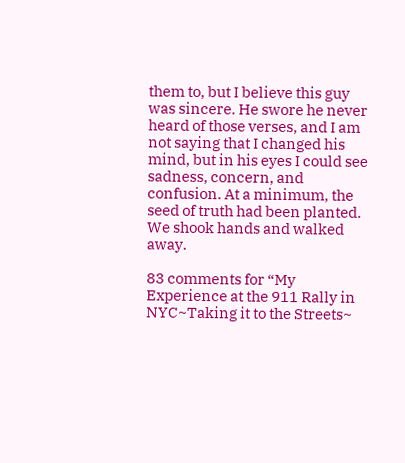them to, but I believe this guy was sincere. He swore he never heard of those verses, and I am not saying that I changed his mind, but in his eyes I could see sadness, concern, and confusion. At a minimum, the seed of truth had been planted. We shook hands and walked away.

83 comments for “My Experience at the 911 Rally in NYC~Taking it to the Streets~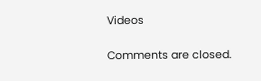Videos

Comments are closed.